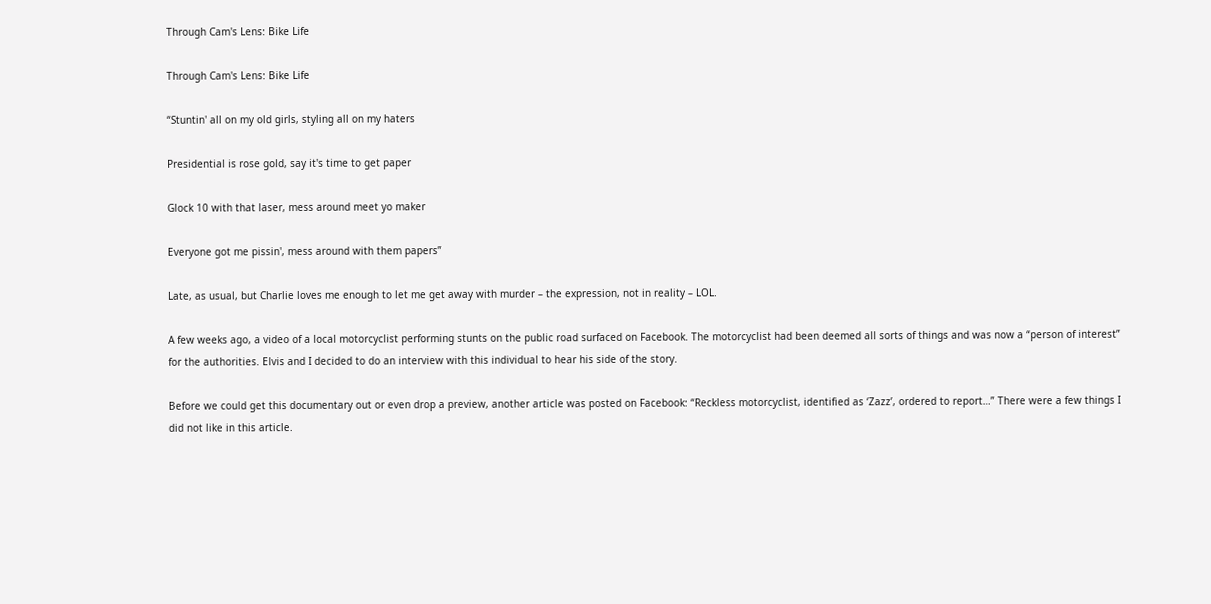Through Cam's Lens: Bike Life

Through Cam's Lens: Bike Life

“Stuntin' all on my old girls, styling all on my haters

Presidential is rose gold, say it's time to get paper

Glock 10 with that laser, mess around meet yo maker

Everyone got me pissin', mess around with them papers”

Late, as usual, but Charlie loves me enough to let me get away with murder – the expression, not in reality – LOL.

A few weeks ago, a video of a local motorcyclist performing stunts on the public road surfaced on Facebook. The motorcyclist had been deemed all sorts of things and was now a “person of interest” for the authorities. Elvis and I decided to do an interview with this individual to hear his side of the story.

Before we could get this documentary out or even drop a preview, another article was posted on Facebook: “Reckless motorcyclist, identified as ‘Zazz’, ordered to report…” There were a few things I did not like in this article.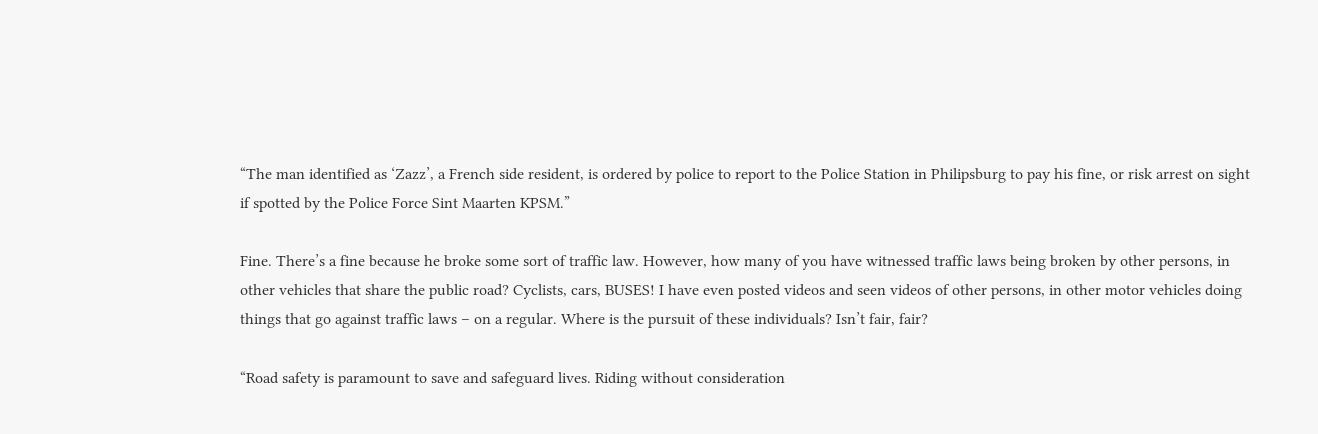“The man identified as ‘Zazz’, a French side resident, is ordered by police to report to the Police Station in Philipsburg to pay his fine, or risk arrest on sight if spotted by the Police Force Sint Maarten KPSM.”

Fine. There’s a fine because he broke some sort of traffic law. However, how many of you have witnessed traffic laws being broken by other persons, in other vehicles that share the public road? Cyclists, cars, BUSES! I have even posted videos and seen videos of other persons, in other motor vehicles doing things that go against traffic laws – on a regular. Where is the pursuit of these individuals? Isn’t fair, fair?

“Road safety is paramount to save and safeguard lives. Riding without consideration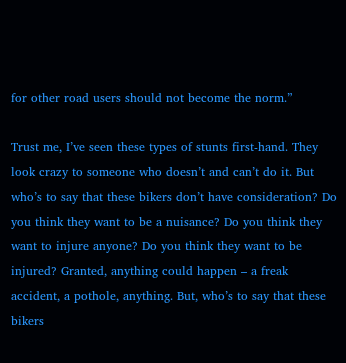for other road users should not become the norm.”

Trust me, I’ve seen these types of stunts first-hand. They look crazy to someone who doesn’t and can’t do it. But who’s to say that these bikers don’t have consideration? Do you think they want to be a nuisance? Do you think they want to injure anyone? Do you think they want to be injured? Granted, anything could happen – a freak accident, a pothole, anything. But, who’s to say that these bikers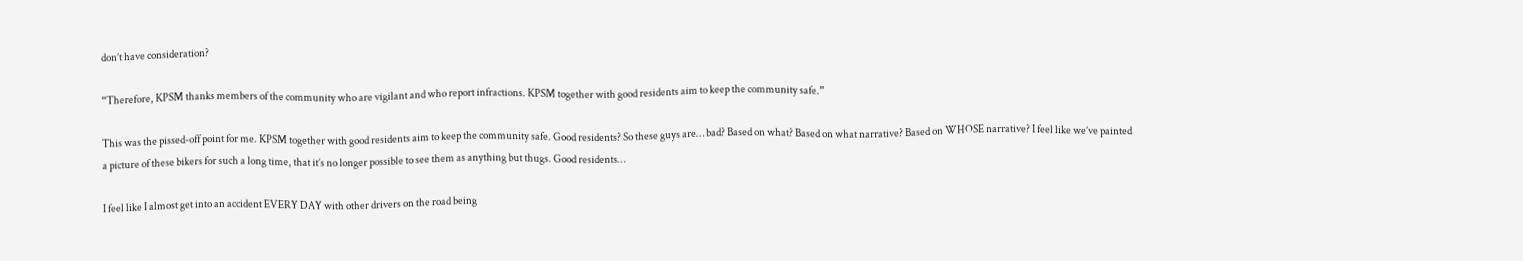don’t have consideration?

“Therefore, KPSM thanks members of the community who are vigilant and who report infractions. KPSM together with good residents aim to keep the community safe.”

This was the pissed-off point for me. KPSM together with good residents aim to keep the community safe. Good residents? So these guys are… bad? Based on what? Based on what narrative? Based on WHOSE narrative? I feel like we’ve painted a picture of these bikers for such a long time, that it’s no longer possible to see them as anything but thugs. Good residents…

I feel like I almost get into an accident EVERY DAY with other drivers on the road being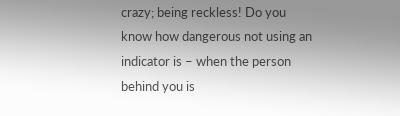crazy; being reckless! Do you know how dangerous not using an indicator is – when the person behind you is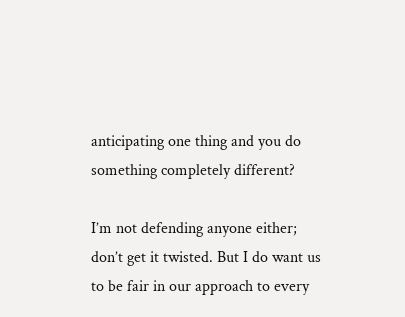anticipating one thing and you do something completely different?

I’m not defending anyone either; don’t get it twisted. But I do want us to be fair in our approach to every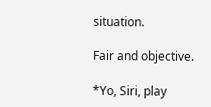situation.

Fair and objective.

*Yo, Siri, play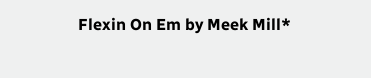Flexin On Em by Meek Mill*